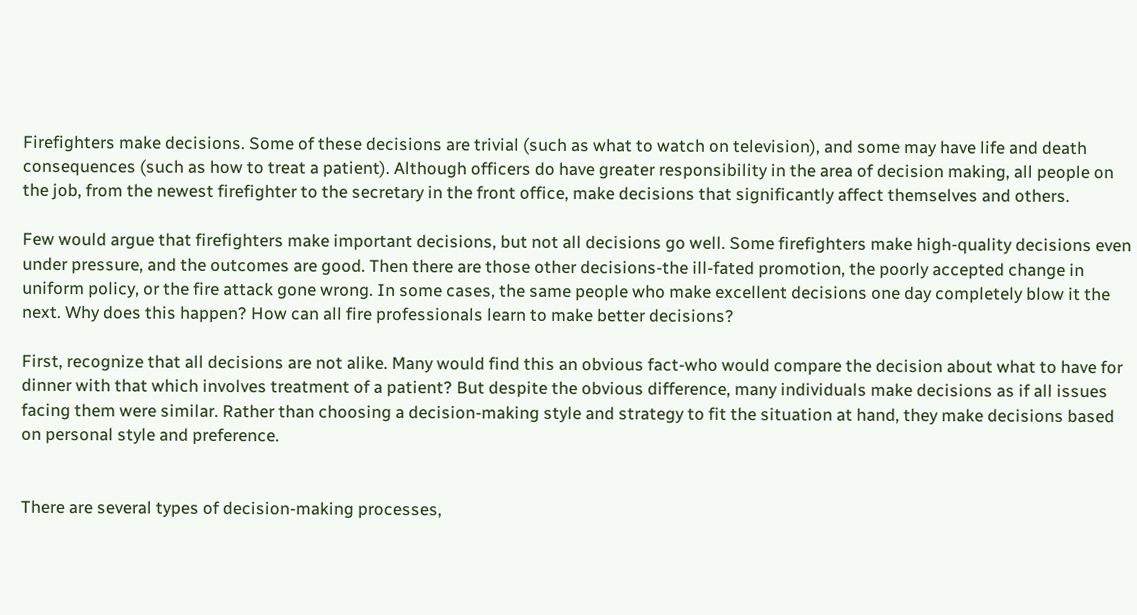Firefighters make decisions. Some of these decisions are trivial (such as what to watch on television), and some may have life and death consequences (such as how to treat a patient). Although officers do have greater responsibility in the area of decision making, all people on the job, from the newest firefighter to the secretary in the front office, make decisions that significantly affect themselves and others.

Few would argue that firefighters make important decisions, but not all decisions go well. Some firefighters make high-quality decisions even under pressure, and the outcomes are good. Then there are those other decisions-the ill-fated promotion, the poorly accepted change in uniform policy, or the fire attack gone wrong. In some cases, the same people who make excellent decisions one day completely blow it the next. Why does this happen? How can all fire professionals learn to make better decisions?

First, recognize that all decisions are not alike. Many would find this an obvious fact-who would compare the decision about what to have for dinner with that which involves treatment of a patient? But despite the obvious difference, many individuals make decisions as if all issues facing them were similar. Rather than choosing a decision-making style and strategy to fit the situation at hand, they make decisions based on personal style and preference.


There are several types of decision-making processes,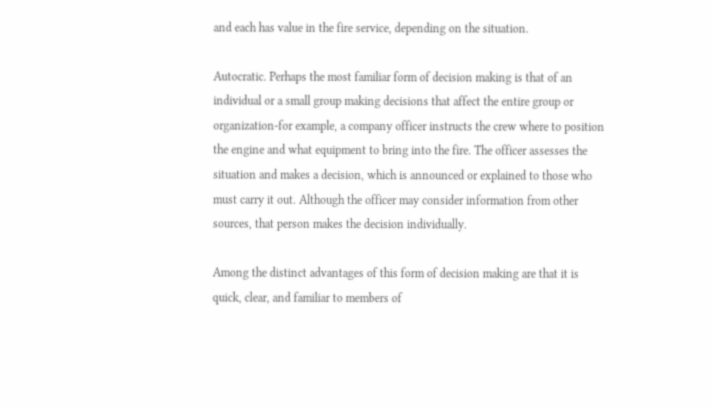and each has value in the fire service, depending on the situation.

Autocratic. Perhaps the most familiar form of decision making is that of an individual or a small group making decisions that affect the entire group or organization-for example, a company officer instructs the crew where to position the engine and what equipment to bring into the fire. The officer assesses the situation and makes a decision, which is announced or explained to those who must carry it out. Although the officer may consider information from other sources, that person makes the decision individually.

Among the distinct advantages of this form of decision making are that it is quick, clear, and familiar to members of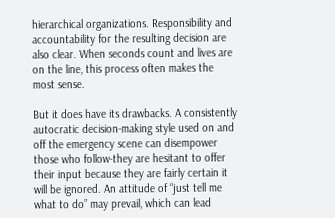hierarchical organizations. Responsibility and accountability for the resulting decision are also clear. When seconds count and lives are on the line, this process often makes the most sense.

But it does have its drawbacks. A consistently autocratic decision-making style used on and off the emergency scene can disempower those who follow-they are hesitant to offer their input because they are fairly certain it will be ignored. An attitude of “just tell me what to do” may prevail, which can lead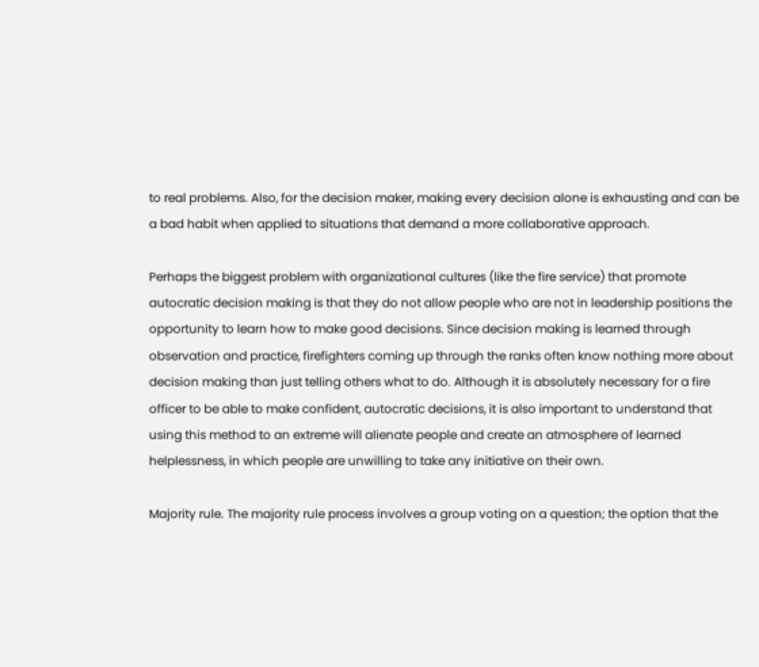to real problems. Also, for the decision maker, making every decision alone is exhausting and can be a bad habit when applied to situations that demand a more collaborative approach.

Perhaps the biggest problem with organizational cultures (like the fire service) that promote autocratic decision making is that they do not allow people who are not in leadership positions the opportunity to learn how to make good decisions. Since decision making is learned through observation and practice, firefighters coming up through the ranks often know nothing more about decision making than just telling others what to do. Although it is absolutely necessary for a fire officer to be able to make confident, autocratic decisions, it is also important to understand that using this method to an extreme will alienate people and create an atmosphere of learned helplessness, in which people are unwilling to take any initiative on their own.

Majority rule. The majority rule process involves a group voting on a question; the option that the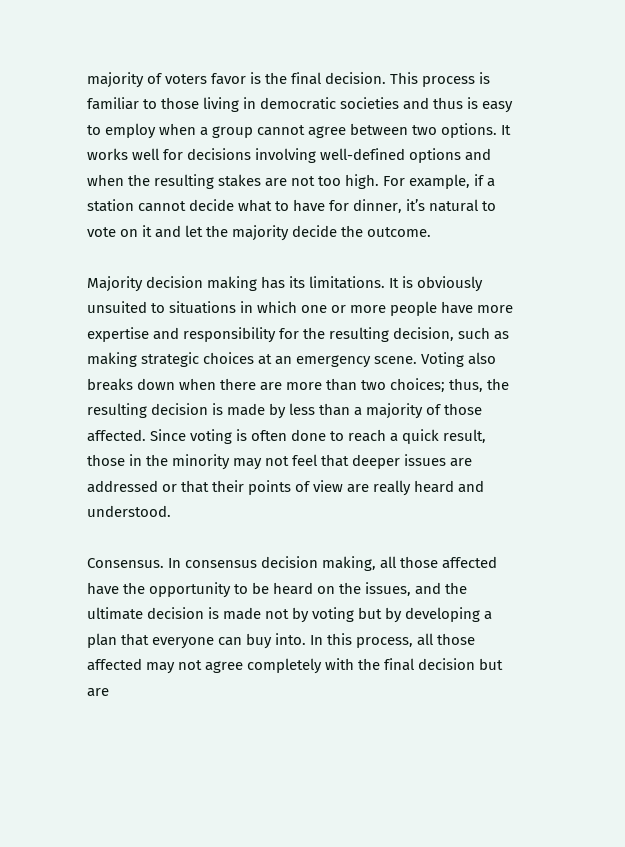majority of voters favor is the final decision. This process is familiar to those living in democratic societies and thus is easy to employ when a group cannot agree between two options. It works well for decisions involving well-defined options and when the resulting stakes are not too high. For example, if a station cannot decide what to have for dinner, it’s natural to vote on it and let the majority decide the outcome.

Majority decision making has its limitations. It is obviously unsuited to situations in which one or more people have more expertise and responsibility for the resulting decision, such as making strategic choices at an emergency scene. Voting also breaks down when there are more than two choices; thus, the resulting decision is made by less than a majority of those affected. Since voting is often done to reach a quick result, those in the minority may not feel that deeper issues are addressed or that their points of view are really heard and understood.

Consensus. In consensus decision making, all those affected have the opportunity to be heard on the issues, and the ultimate decision is made not by voting but by developing a plan that everyone can buy into. In this process, all those affected may not agree completely with the final decision but are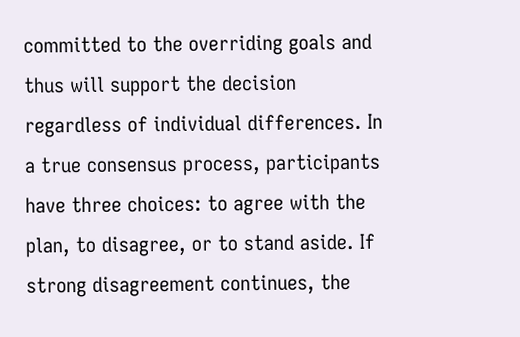committed to the overriding goals and thus will support the decision regardless of individual differences. In a true consensus process, participants have three choices: to agree with the plan, to disagree, or to stand aside. If strong disagreement continues, the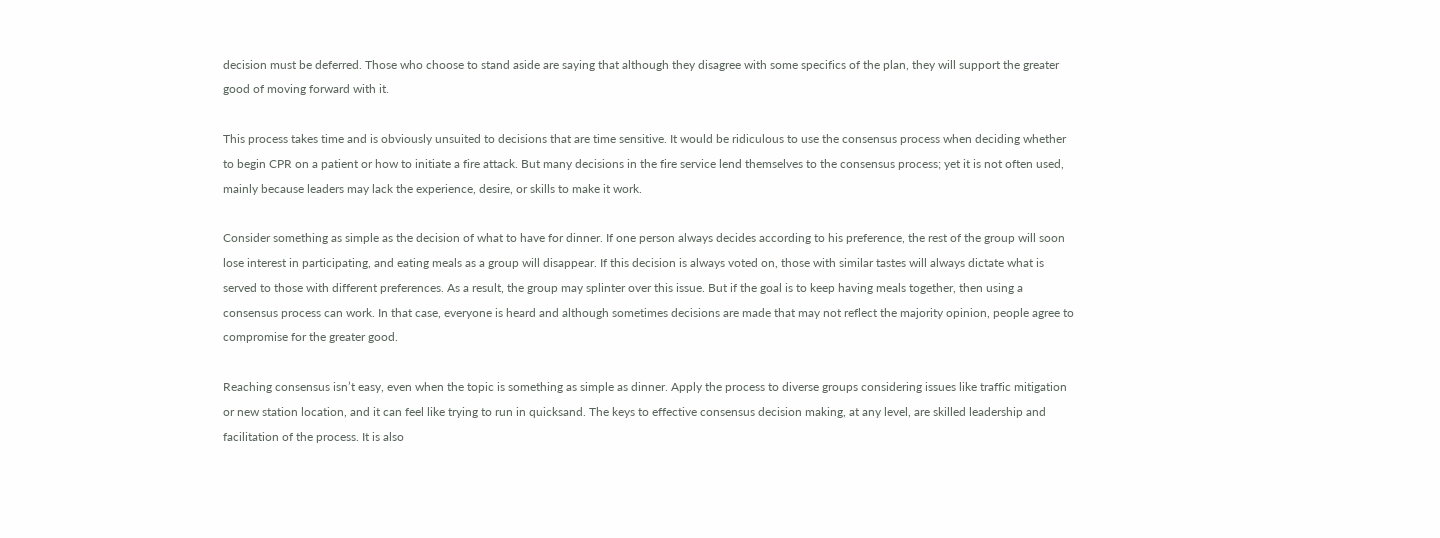decision must be deferred. Those who choose to stand aside are saying that although they disagree with some specifics of the plan, they will support the greater good of moving forward with it.

This process takes time and is obviously unsuited to decisions that are time sensitive. It would be ridiculous to use the consensus process when deciding whether to begin CPR on a patient or how to initiate a fire attack. But many decisions in the fire service lend themselves to the consensus process; yet it is not often used, mainly because leaders may lack the experience, desire, or skills to make it work.

Consider something as simple as the decision of what to have for dinner. If one person always decides according to his preference, the rest of the group will soon lose interest in participating, and eating meals as a group will disappear. If this decision is always voted on, those with similar tastes will always dictate what is served to those with different preferences. As a result, the group may splinter over this issue. But if the goal is to keep having meals together, then using a consensus process can work. In that case, everyone is heard and although sometimes decisions are made that may not reflect the majority opinion, people agree to compromise for the greater good.

Reaching consensus isn’t easy, even when the topic is something as simple as dinner. Apply the process to diverse groups considering issues like traffic mitigation or new station location, and it can feel like trying to run in quicksand. The keys to effective consensus decision making, at any level, are skilled leadership and facilitation of the process. It is also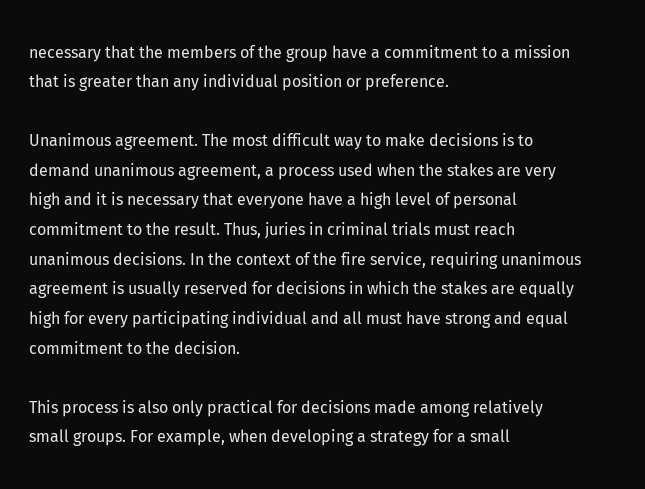necessary that the members of the group have a commitment to a mission that is greater than any individual position or preference.

Unanimous agreement. The most difficult way to make decisions is to demand unanimous agreement, a process used when the stakes are very high and it is necessary that everyone have a high level of personal commitment to the result. Thus, juries in criminal trials must reach unanimous decisions. In the context of the fire service, requiring unanimous agreement is usually reserved for decisions in which the stakes are equally high for every participating individual and all must have strong and equal commitment to the decision.

This process is also only practical for decisions made among relatively small groups. For example, when developing a strategy for a small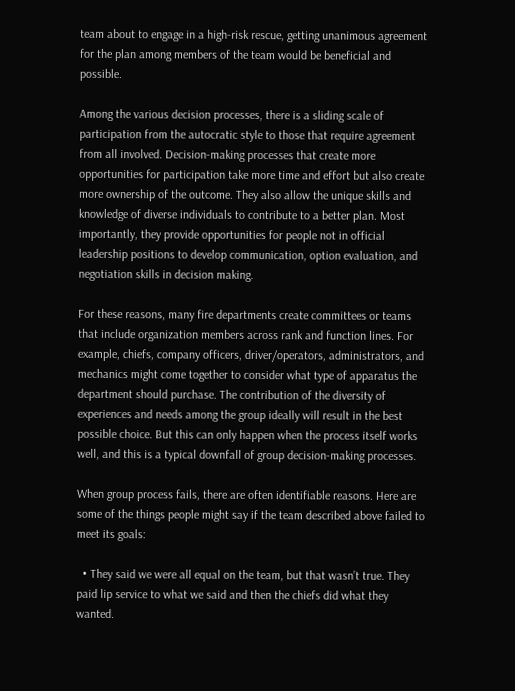team about to engage in a high-risk rescue, getting unanimous agreement for the plan among members of the team would be beneficial and possible.

Among the various decision processes, there is a sliding scale of participation from the autocratic style to those that require agreement from all involved. Decision-making processes that create more opportunities for participation take more time and effort but also create more ownership of the outcome. They also allow the unique skills and knowledge of diverse individuals to contribute to a better plan. Most importantly, they provide opportunities for people not in official leadership positions to develop communication, option evaluation, and negotiation skills in decision making.

For these reasons, many fire departments create committees or teams that include organization members across rank and function lines. For example, chiefs, company officers, driver/operators, administrators, and mechanics might come together to consider what type of apparatus the department should purchase. The contribution of the diversity of experiences and needs among the group ideally will result in the best possible choice. But this can only happen when the process itself works well, and this is a typical downfall of group decision-making processes.

When group process fails, there are often identifiable reasons. Here are some of the things people might say if the team described above failed to meet its goals:

  • They said we were all equal on the team, but that wasn’t true. They paid lip service to what we said and then the chiefs did what they wanted.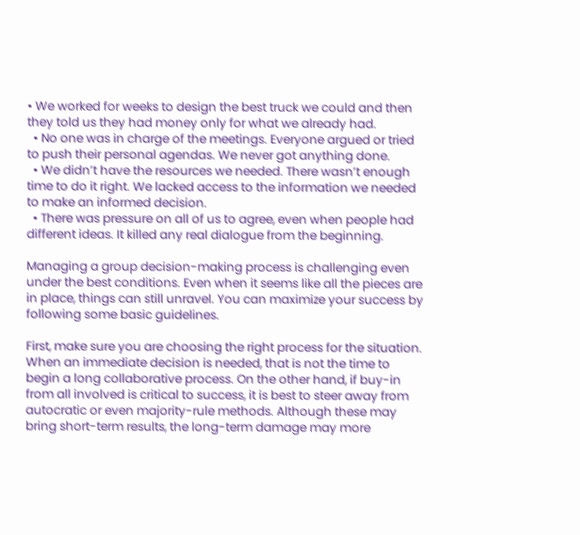• We worked for weeks to design the best truck we could and then they told us they had money only for what we already had.
  • No one was in charge of the meetings. Everyone argued or tried to push their personal agendas. We never got anything done.
  • We didn’t have the resources we needed. There wasn’t enough time to do it right. We lacked access to the information we needed to make an informed decision.
  • There was pressure on all of us to agree, even when people had different ideas. It killed any real dialogue from the beginning.

Managing a group decision-making process is challenging even under the best conditions. Even when it seems like all the pieces are in place, things can still unravel. You can maximize your success by following some basic guidelines.

First, make sure you are choosing the right process for the situation. When an immediate decision is needed, that is not the time to begin a long collaborative process. On the other hand, if buy-in from all involved is critical to success, it is best to steer away from autocratic or even majority-rule methods. Although these may bring short-term results, the long-term damage may more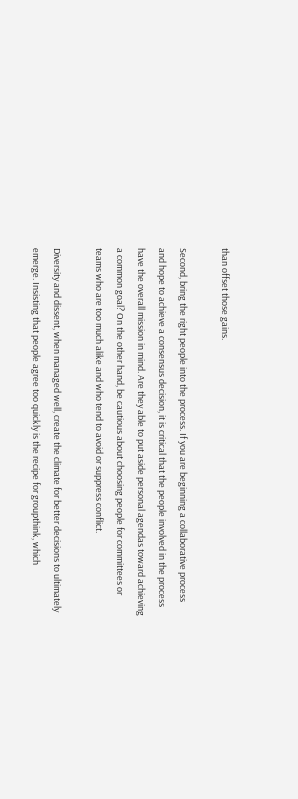than offset those gains.

Second, bring the right people into the process. If you are beginning a collaborative process and hope to achieve a consensus decision, it is critical that the people involved in the process have the overall mission in mind. Are they able to put aside personal agendas toward achieving a common goal? On the other hand, be cautious about choosing people for committees or teams who are too much alike and who tend to avoid or suppress conflict.

Diversity and dissent, when managed well, create the climate for better decisions to ultimately emerge. Insisting that people agree too quickly is the recipe for groupthink, which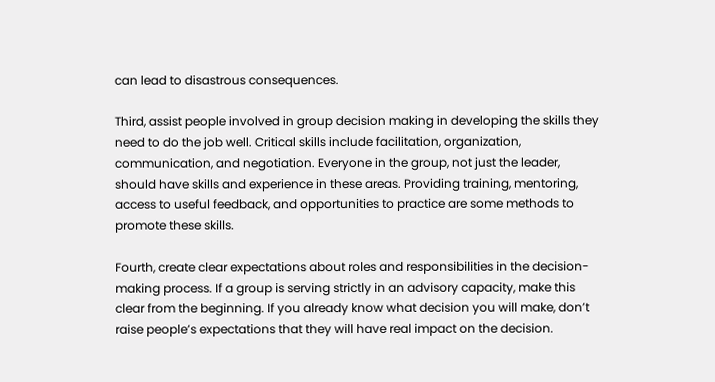can lead to disastrous consequences.

Third, assist people involved in group decision making in developing the skills they need to do the job well. Critical skills include facilitation, organization, communication, and negotiation. Everyone in the group, not just the leader, should have skills and experience in these areas. Providing training, mentoring, access to useful feedback, and opportunities to practice are some methods to promote these skills.

Fourth, create clear expectations about roles and responsibilities in the decision-making process. If a group is serving strictly in an advisory capacity, make this clear from the beginning. If you already know what decision you will make, don’t raise people’s expectations that they will have real impact on the decision.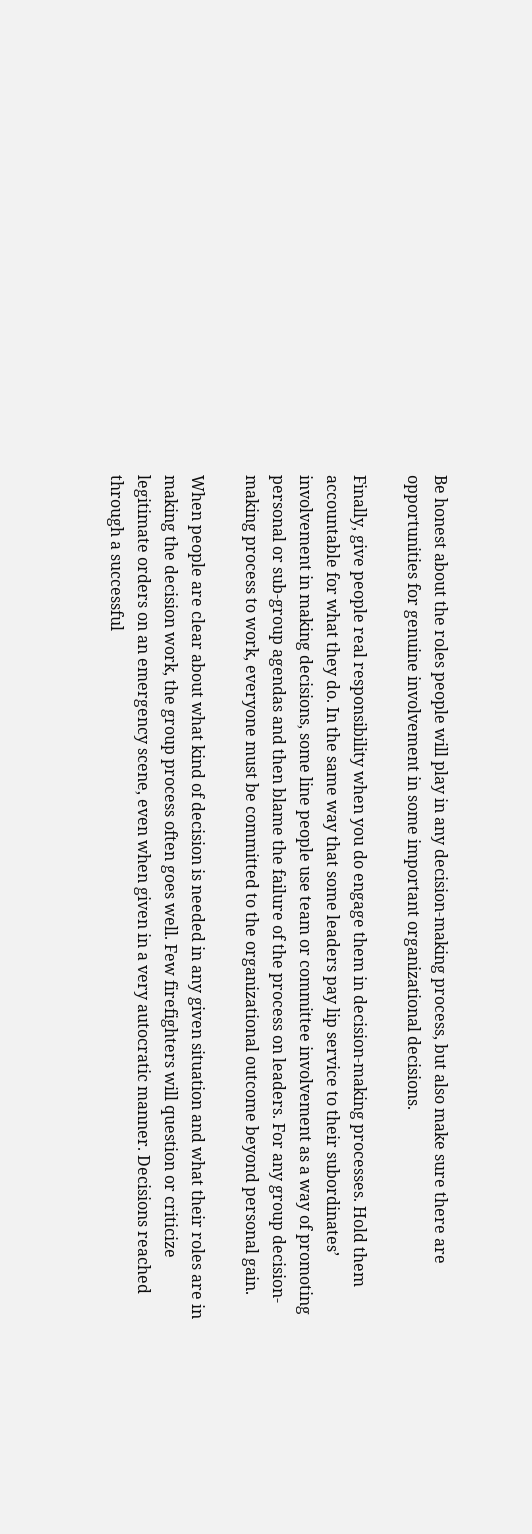Be honest about the roles people will play in any decision-making process, but also make sure there are opportunities for genuine involvement in some important organizational decisions.

Finally, give people real responsibility when you do engage them in decision-making processes. Hold them accountable for what they do. In the same way that some leaders pay lip service to their subordinates’ involvement in making decisions, some line people use team or committee involvement as a way of promoting personal or sub-group agendas and then blame the failure of the process on leaders. For any group decision- making process to work, everyone must be committed to the organizational outcome beyond personal gain.

When people are clear about what kind of decision is needed in any given situation and what their roles are in making the decision work, the group process often goes well. Few firefighters will question or criticize legitimate orders on an emergency scene, even when given in a very autocratic manner. Decisions reached through a successful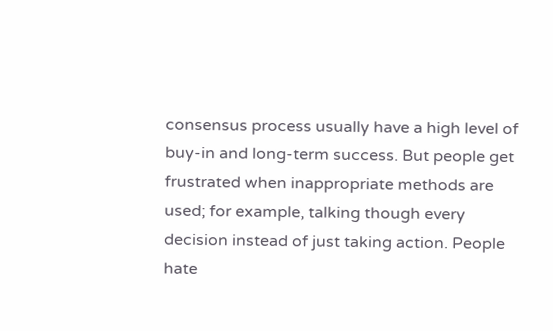consensus process usually have a high level of buy-in and long-term success. But people get frustrated when inappropriate methods are used; for example, talking though every decision instead of just taking action. People hate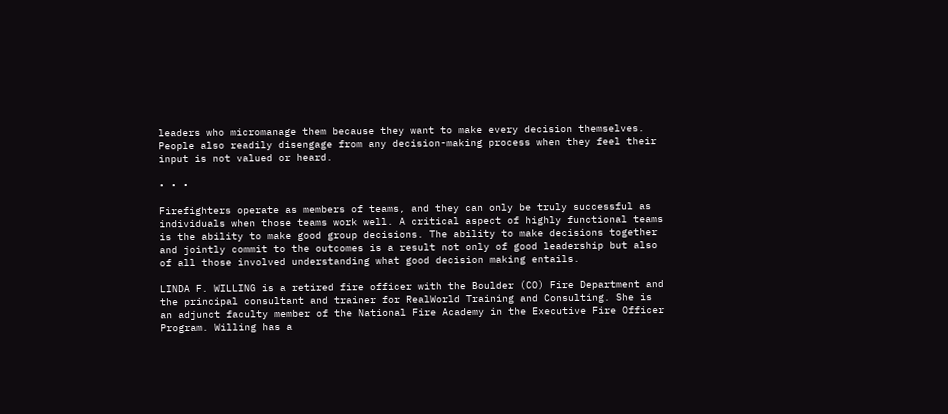leaders who micromanage them because they want to make every decision themselves. People also readily disengage from any decision-making process when they feel their input is not valued or heard.

• • •

Firefighters operate as members of teams, and they can only be truly successful as individuals when those teams work well. A critical aspect of highly functional teams is the ability to make good group decisions. The ability to make decisions together and jointly commit to the outcomes is a result not only of good leadership but also of all those involved understanding what good decision making entails.

LINDA F. WILLING is a retired fire officer with the Boulder (CO) Fire Department and the principal consultant and trainer for RealWorld Training and Consulting. She is an adjunct faculty member of the National Fire Academy in the Executive Fire Officer Program. Willing has a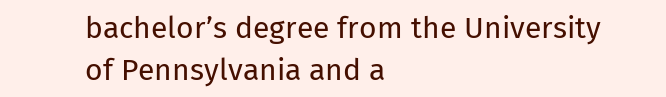bachelor’s degree from the University of Pennsylvania and a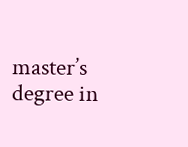master’s degree in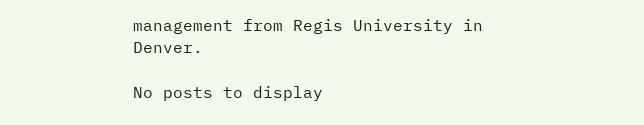management from Regis University in Denver.

No posts to display